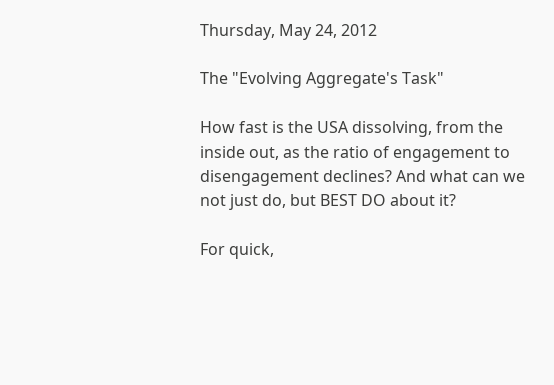Thursday, May 24, 2012

The "Evolving Aggregate's Task"

How fast is the USA dissolving, from the inside out, as the ratio of engagement to disengagement declines? And what can we not just do, but BEST DO about it?

For quick,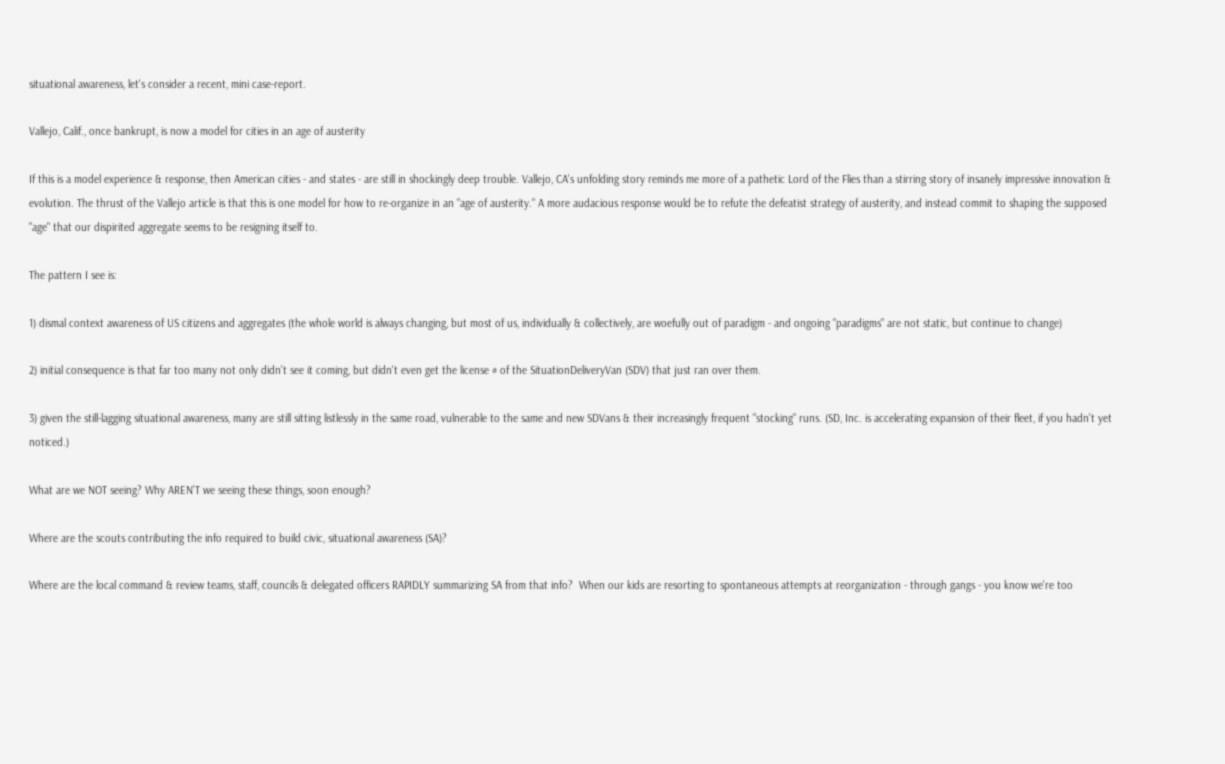situational awareness, let's consider a recent, mini case-report.

Vallejo, Calif., once bankrupt, is now a model for cities in an age of austerity

If this is a model experience & response, then American cities - and states - are still in shockingly deep trouble. Vallejo, CA's unfolding story reminds me more of a pathetic Lord of the Flies than a stirring story of insanely impressive innovation & evolution. The thrust of the Vallejo article is that this is one model for how to re-organize in an "age of austerity." A more audacious response would be to refute the defeatist strategy of austerity, and instead commit to shaping the supposed "age" that our dispirited aggregate seems to be resigning itself to.

The pattern I see is:

1) dismal context awareness of US citizens and aggregates (the whole world is always changing, but most of us, individually & collectively, are woefully out of paradigm - and ongoing "paradigms" are not static, but continue to change)

2) initial consequence is that far too many not only didn't see it coming, but didn't even get the license # of the SituationDeliveryVan (SDV) that just ran over them.

3) given the still-lagging situational awareness, many are still sitting listlessly in the same road, vulnerable to the same and new SDVans & their increasingly frequent "stocking" runs. (SD, Inc. is accelerating expansion of their fleet, if you hadn't yet noticed.)

What are we NOT seeing? Why AREN'T we seeing these things, soon enough?

Where are the scouts contributing the info required to build civic, situational awareness (SA)?

Where are the local command & review teams, staff, councils & delegated officers RAPIDLY summarizing SA from that info?  When our kids are resorting to spontaneous attempts at reorganization - through gangs - you know we're too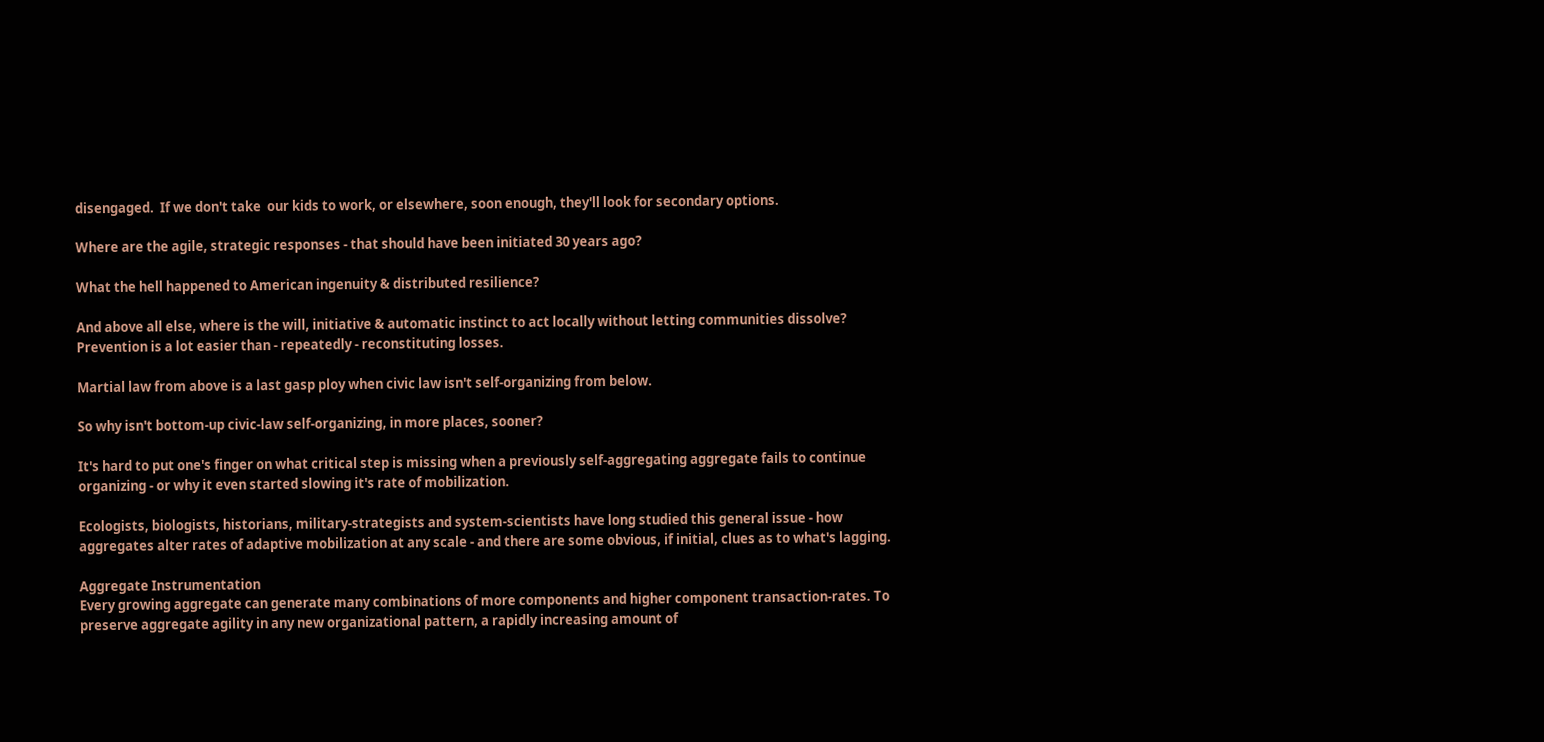disengaged.  If we don't take  our kids to work, or elsewhere, soon enough, they'll look for secondary options.

Where are the agile, strategic responses - that should have been initiated 30 years ago?

What the hell happened to American ingenuity & distributed resilience?

And above all else, where is the will, initiative & automatic instinct to act locally without letting communities dissolve?  Prevention is a lot easier than - repeatedly - reconstituting losses.

Martial law from above is a last gasp ploy when civic law isn't self-organizing from below.

So why isn't bottom-up civic-law self-organizing, in more places, sooner?

It's hard to put one's finger on what critical step is missing when a previously self-aggregating aggregate fails to continue organizing - or why it even started slowing it's rate of mobilization.

Ecologists, biologists, historians, military-strategists and system-scientists have long studied this general issue - how aggregates alter rates of adaptive mobilization at any scale - and there are some obvious, if initial, clues as to what's lagging.

Aggregate Instrumentation
Every growing aggregate can generate many combinations of more components and higher component transaction-rates. To preserve aggregate agility in any new organizational pattern, a rapidly increasing amount of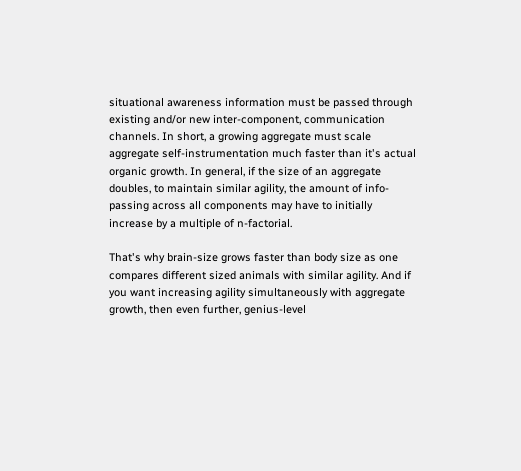situational awareness information must be passed through existing and/or new inter-component, communication channels. In short, a growing aggregate must scale aggregate self-instrumentation much faster than it's actual organic growth. In general, if the size of an aggregate doubles, to maintain similar agility, the amount of info-passing across all components may have to initially increase by a multiple of n-factorial.

That's why brain-size grows faster than body size as one compares different sized animals with similar agility. And if you want increasing agility simultaneously with aggregate growth, then even further, genius-level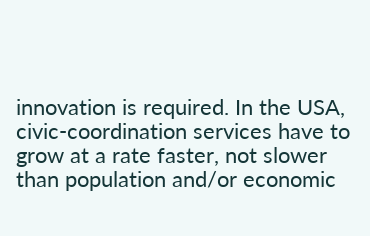innovation is required. In the USA, civic-coordination services have to grow at a rate faster, not slower than population and/or economic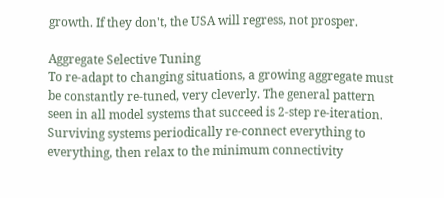growth. If they don't, the USA will regress, not prosper.

Aggregate Selective Tuning
To re-adapt to changing situations, a growing aggregate must be constantly re-tuned, very cleverly. The general pattern seen in all model systems that succeed is 2-step re-iteration. Surviving systems periodically re-connect everything to everything, then relax to the minimum connectivity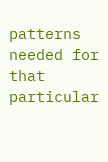patterns needed for that particular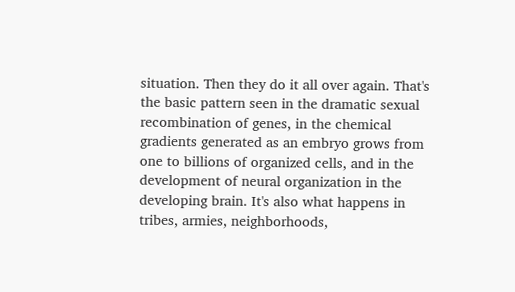situation. Then they do it all over again. That's the basic pattern seen in the dramatic sexual recombination of genes, in the chemical gradients generated as an embryo grows from one to billions of organized cells, and in the development of neural organization in the developing brain. It's also what happens in tribes, armies, neighborhoods,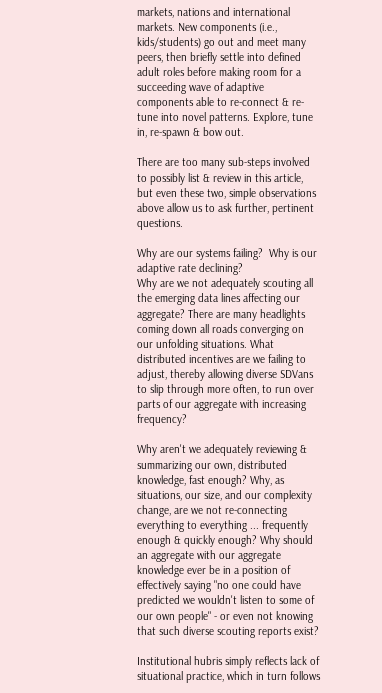markets, nations and international markets. New components (i.e., kids/students) go out and meet many peers, then briefly settle into defined adult roles before making room for a succeeding wave of adaptive components able to re-connect & re-tune into novel patterns. Explore, tune in, re-spawn & bow out.

There are too many sub-steps involved to possibly list & review in this article, but even these two, simple observations above allow us to ask further, pertinent questions.

Why are our systems failing?  Why is our adaptive rate declining?
Why are we not adequately scouting all the emerging data lines affecting our aggregate? There are many headlights coming down all roads converging on our unfolding situations. What distributed incentives are we failing to adjust, thereby allowing diverse SDVans to slip through more often, to run over parts of our aggregate with increasing frequency?

Why aren't we adequately reviewing & summarizing our own, distributed knowledge, fast enough? Why, as situations, our size, and our complexity change, are we not re-connecting everything to everything ... frequently enough & quickly enough? Why should an aggregate with our aggregate knowledge ever be in a position of effectively saying "no one could have predicted we wouldn't listen to some of our own people" - or even not knowing that such diverse scouting reports exist?

Institutional hubris simply reflects lack of situational practice, which in turn follows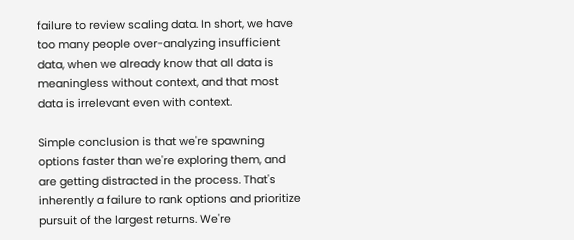failure to review scaling data. In short, we have too many people over-analyzing insufficient data, when we already know that all data is meaningless without context, and that most data is irrelevant even with context.

Simple conclusion is that we're spawning options faster than we're exploring them, and are getting distracted in the process. That's inherently a failure to rank options and prioritize pursuit of the largest returns. We're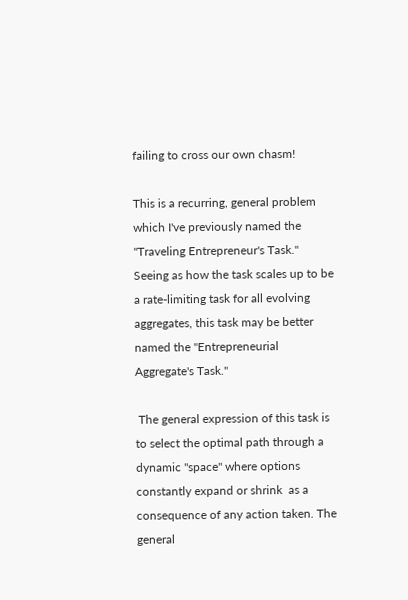failing to cross our own chasm!

This is a recurring, general problem which I've previously named the "Traveling Entrepreneur's Task." Seeing as how the task scales up to be a rate-limiting task for all evolving aggregates, this task may be better named the "Entrepreneurial Aggregate's Task."

 The general expression of this task is to select the optimal path through a dynamic "space" where options constantly expand or shrink  as a consequence of any action taken. The general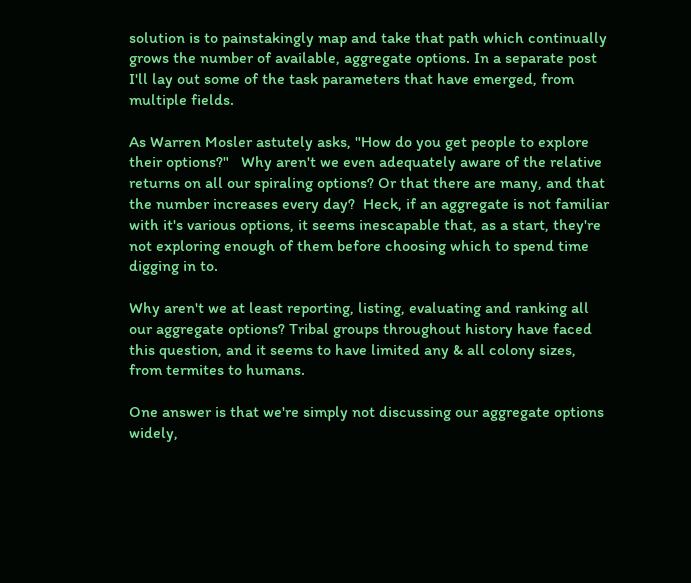solution is to painstakingly map and take that path which continually grows the number of available, aggregate options. In a separate post I'll lay out some of the task parameters that have emerged, from multiple fields.

As Warren Mosler astutely asks, "How do you get people to explore their options?"   Why aren't we even adequately aware of the relative returns on all our spiraling options? Or that there are many, and that the number increases every day?  Heck, if an aggregate is not familiar with it's various options, it seems inescapable that, as a start, they're not exploring enough of them before choosing which to spend time digging in to.

Why aren't we at least reporting, listing, evaluating and ranking all our aggregate options? Tribal groups throughout history have faced this question, and it seems to have limited any & all colony sizes, from termites to humans.

One answer is that we're simply not discussing our aggregate options widely,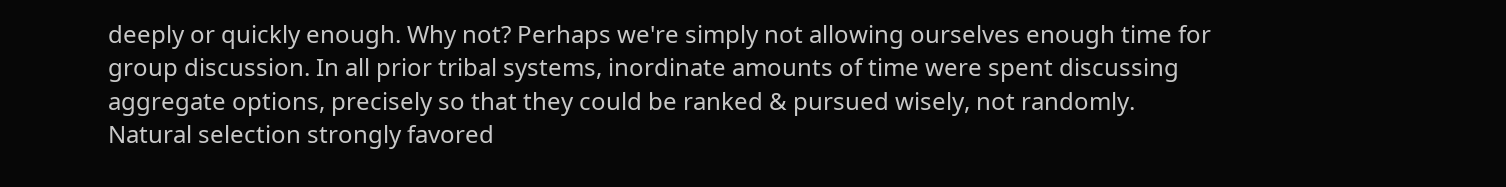deeply or quickly enough. Why not? Perhaps we're simply not allowing ourselves enough time for group discussion. In all prior tribal systems, inordinate amounts of time were spent discussing aggregate options, precisely so that they could be ranked & pursued wisely, not randomly. Natural selection strongly favored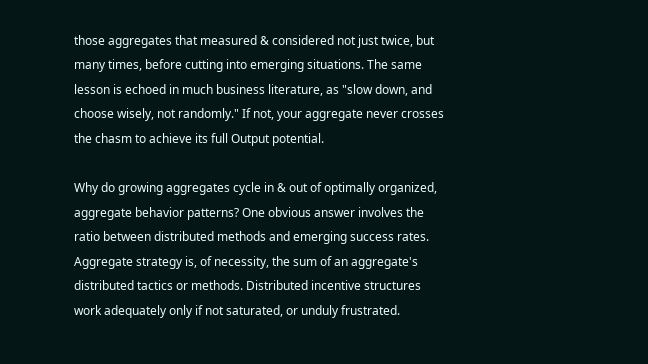those aggregates that measured & considered not just twice, but many times, before cutting into emerging situations. The same lesson is echoed in much business literature, as "slow down, and choose wisely, not randomly." If not, your aggregate never crosses the chasm to achieve its full Output potential.

Why do growing aggregates cycle in & out of optimally organized, aggregate behavior patterns? One obvious answer involves the ratio between distributed methods and emerging success rates. Aggregate strategy is, of necessity, the sum of an aggregate's distributed tactics or methods. Distributed incentive structures work adequately only if not saturated, or unduly frustrated.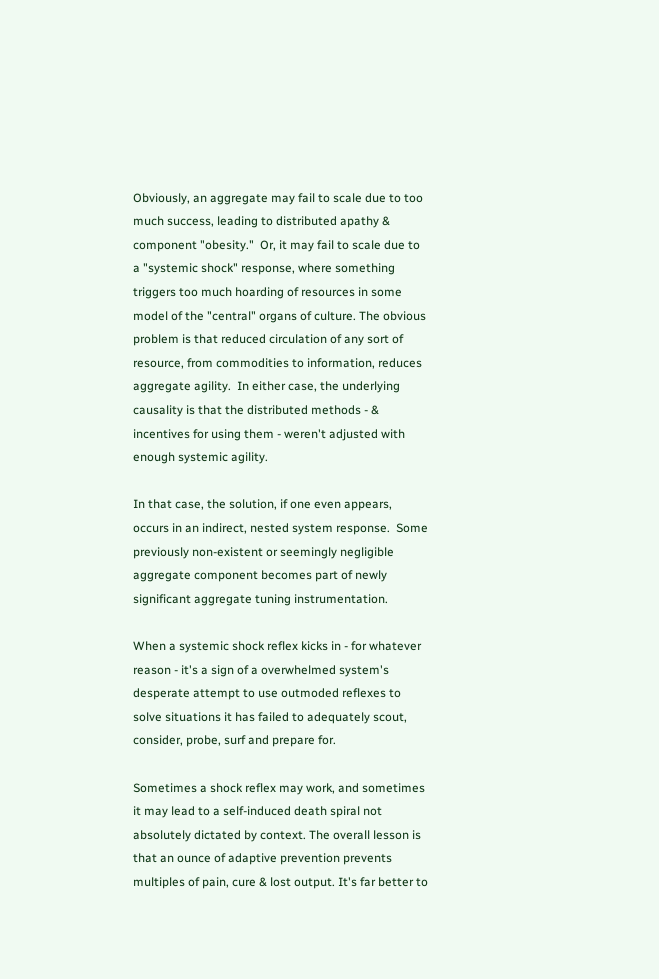Obviously, an aggregate may fail to scale due to too much success, leading to distributed apathy & component "obesity."  Or, it may fail to scale due to a "systemic shock" response, where something triggers too much hoarding of resources in some model of the "central" organs of culture. The obvious problem is that reduced circulation of any sort of resource, from commodities to information, reduces aggregate agility.  In either case, the underlying causality is that the distributed methods - & incentives for using them - weren't adjusted with enough systemic agility.

In that case, the solution, if one even appears, occurs in an indirect, nested system response.  Some previously non-existent or seemingly negligible aggregate component becomes part of newly significant aggregate tuning instrumentation.

When a systemic shock reflex kicks in - for whatever reason - it's a sign of a overwhelmed system's desperate attempt to use outmoded reflexes to solve situations it has failed to adequately scout, consider, probe, surf and prepare for.

Sometimes a shock reflex may work, and sometimes it may lead to a self-induced death spiral not absolutely dictated by context. The overall lesson is that an ounce of adaptive prevention prevents multiples of pain, cure & lost output. It's far better to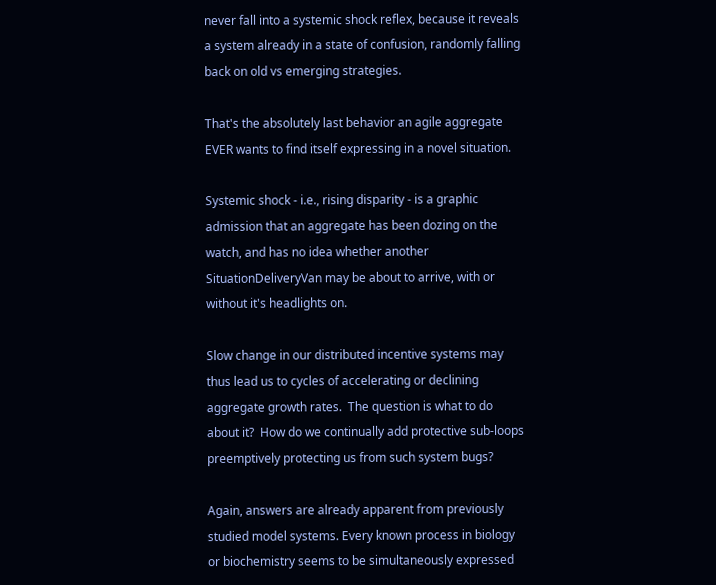never fall into a systemic shock reflex, because it reveals a system already in a state of confusion, randomly falling back on old vs emerging strategies.

That's the absolutely last behavior an agile aggregate EVER wants to find itself expressing in a novel situation.

Systemic shock - i.e., rising disparity - is a graphic admission that an aggregate has been dozing on the watch, and has no idea whether another SituationDeliveryVan may be about to arrive, with or without it's headlights on.

Slow change in our distributed incentive systems may thus lead us to cycles of accelerating or declining aggregate growth rates.  The question is what to do about it?  How do we continually add protective sub-loops preemptively protecting us from such system bugs?

Again, answers are already apparent from previously studied model systems. Every known process in biology or biochemistry seems to be simultaneously expressed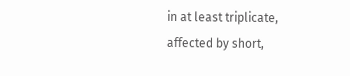in at least triplicate, affected by short,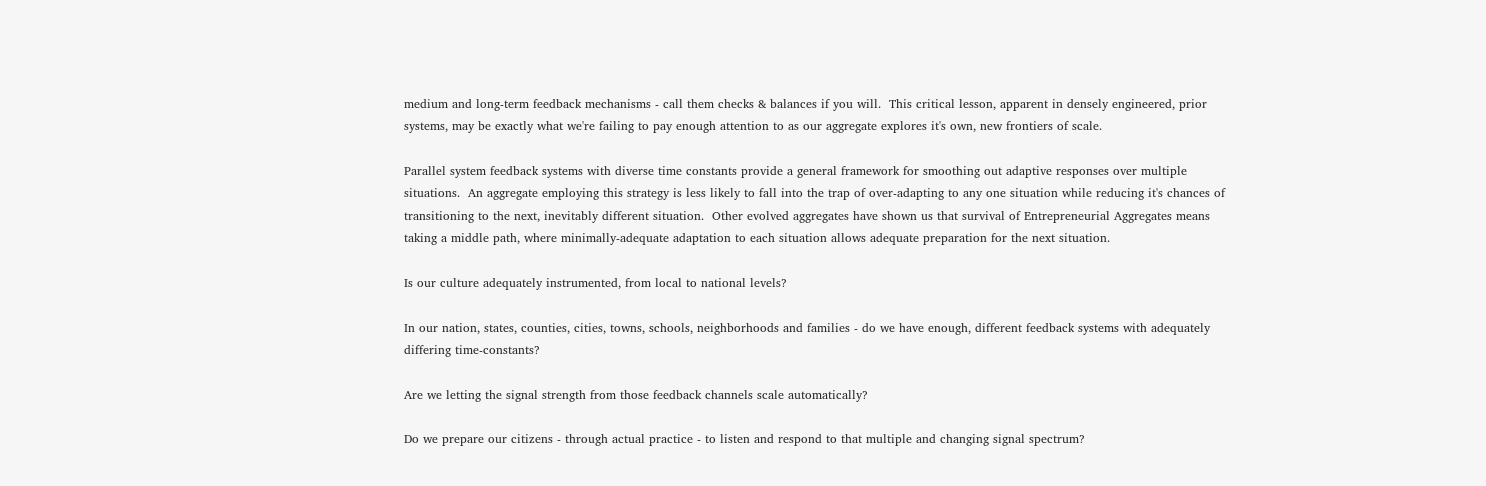medium and long-term feedback mechanisms - call them checks & balances if you will.  This critical lesson, apparent in densely engineered, prior systems, may be exactly what we're failing to pay enough attention to as our aggregate explores it's own, new frontiers of scale.

Parallel system feedback systems with diverse time constants provide a general framework for smoothing out adaptive responses over multiple situations.  An aggregate employing this strategy is less likely to fall into the trap of over-adapting to any one situation while reducing it's chances of transitioning to the next, inevitably different situation.  Other evolved aggregates have shown us that survival of Entrepreneurial Aggregates means taking a middle path, where minimally-adequate adaptation to each situation allows adequate preparation for the next situation.

Is our culture adequately instrumented, from local to national levels?

In our nation, states, counties, cities, towns, schools, neighborhoods and families - do we have enough, different feedback systems with adequately differing time-constants?

Are we letting the signal strength from those feedback channels scale automatically?

Do we prepare our citizens - through actual practice - to listen and respond to that multiple and changing signal spectrum?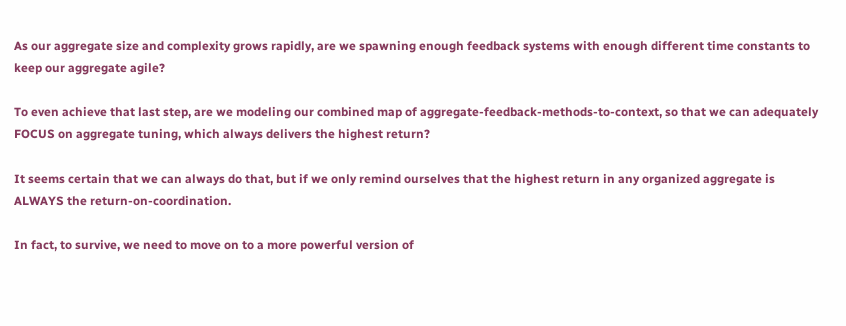As our aggregate size and complexity grows rapidly, are we spawning enough feedback systems with enough different time constants to keep our aggregate agile?

To even achieve that last step, are we modeling our combined map of aggregate-feedback-methods-to-context, so that we can adequately FOCUS on aggregate tuning, which always delivers the highest return?

It seems certain that we can always do that, but if we only remind ourselves that the highest return in any organized aggregate is ALWAYS the return-on-coordination.

In fact, to survive, we need to move on to a more powerful version of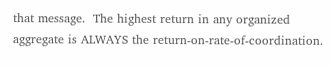that message.  The highest return in any organized aggregate is ALWAYS the return-on-rate-of-coordination.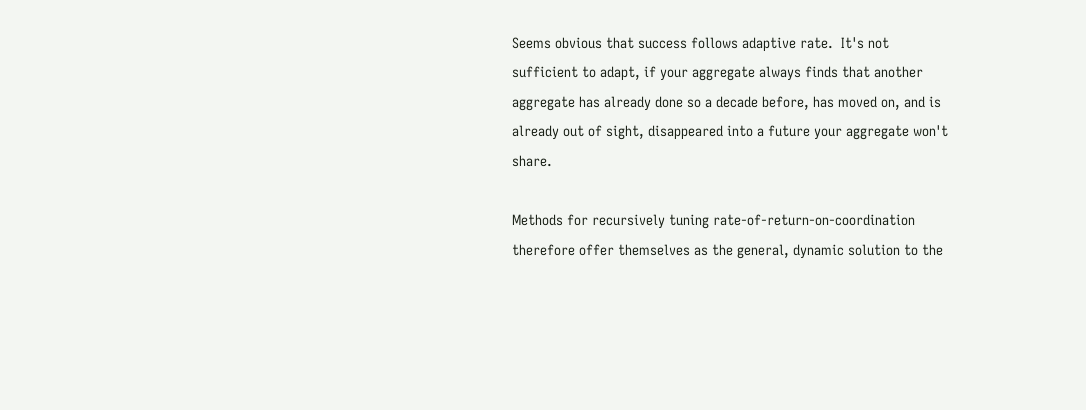Seems obvious that success follows adaptive rate.  It's not sufficient to adapt, if your aggregate always finds that another aggregate has already done so a decade before, has moved on, and is already out of sight, disappeared into a future your aggregate won't share.

Methods for recursively tuning rate-of-return-on-coordination therefore offer themselves as the general, dynamic solution to the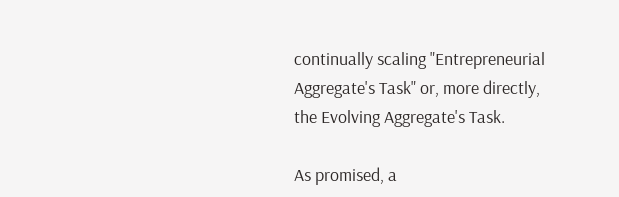continually scaling "Entrepreneurial Aggregate's Task" or, more directly, the Evolving Aggregate's Task.

As promised, a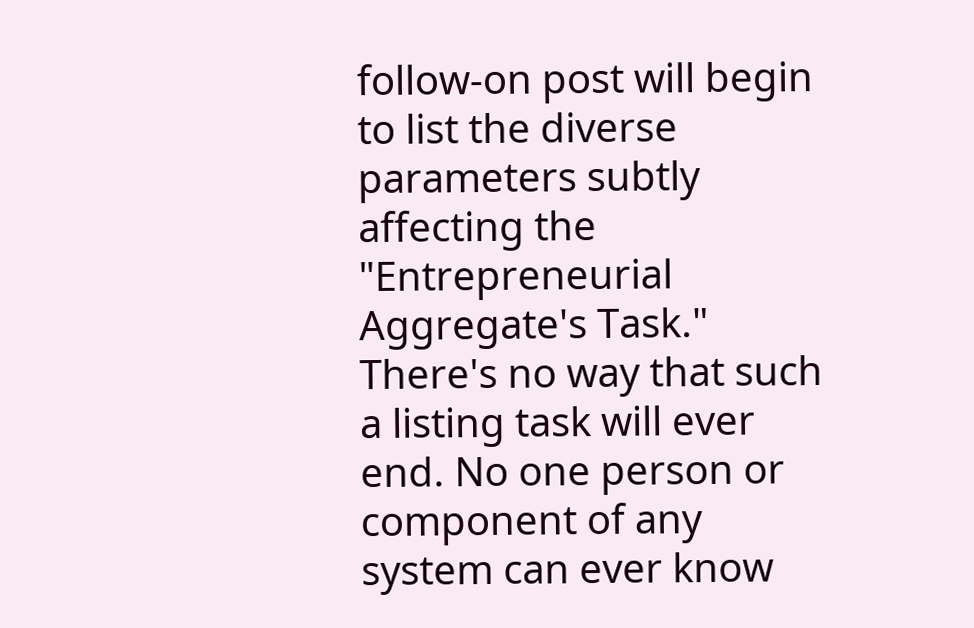follow-on post will begin to list the diverse parameters subtly affecting the "Entrepreneurial Aggregate's Task." There's no way that such a listing task will ever end. No one person or component of any system can ever know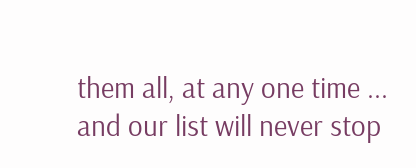them all, at any one time ... and our list will never stop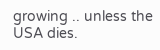growing .. unless the USA dies.